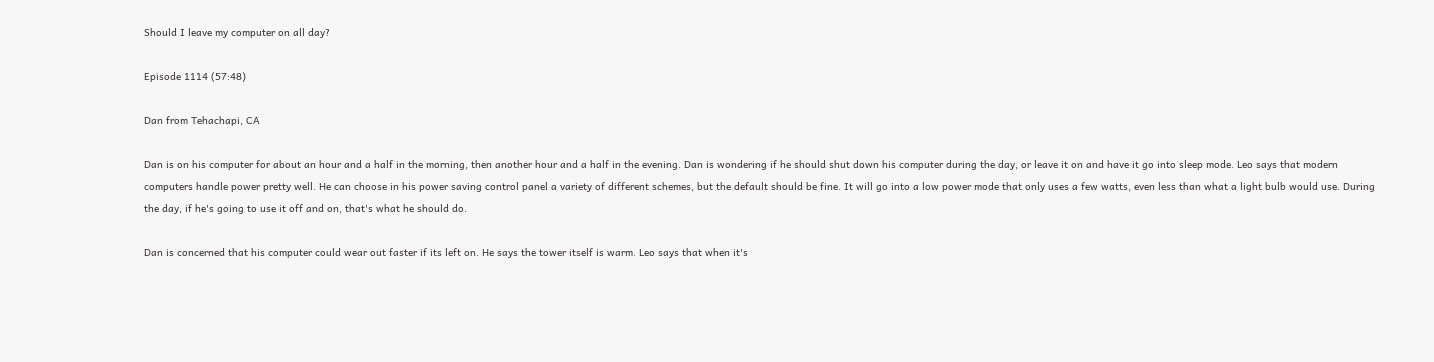Should I leave my computer on all day?

Episode 1114 (57:48)

Dan from Tehachapi, CA

Dan is on his computer for about an hour and a half in the morning, then another hour and a half in the evening. Dan is wondering if he should shut down his computer during the day, or leave it on and have it go into sleep mode. Leo says that modern computers handle power pretty well. He can choose in his power saving control panel a variety of different schemes, but the default should be fine. It will go into a low power mode that only uses a few watts, even less than what a light bulb would use. During the day, if he's going to use it off and on, that's what he should do.

Dan is concerned that his computer could wear out faster if its left on. He says the tower itself is warm. Leo says that when it's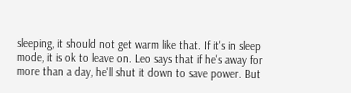sleeping, it should not get warm like that. If it's in sleep mode, it is ok to leave on. Leo says that if he's away for more than a day, he'll shut it down to save power. But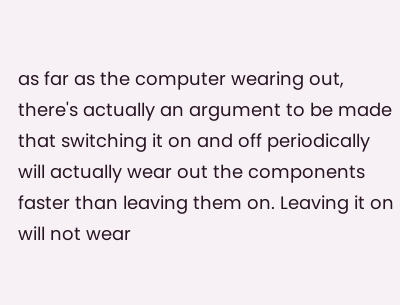as far as the computer wearing out, there's actually an argument to be made that switching it on and off periodically will actually wear out the components faster than leaving them on. Leaving it on will not wear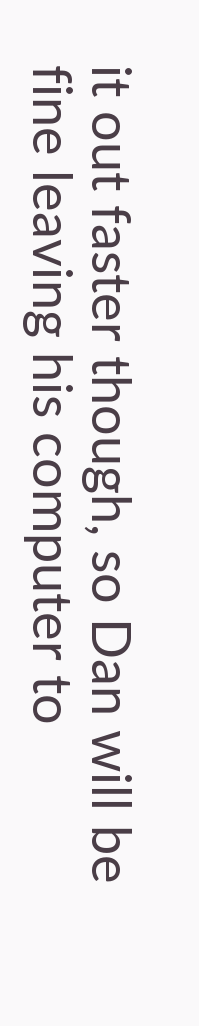it out faster though, so Dan will be fine leaving his computer to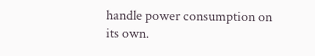handle power consumption on its own.